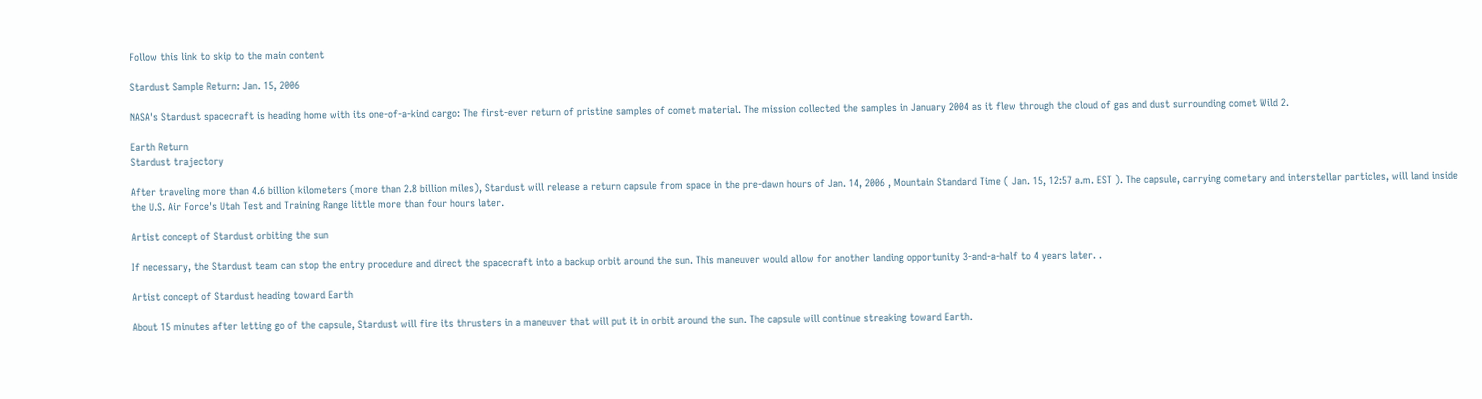Follow this link to skip to the main content

Stardust Sample Return: Jan. 15, 2006

NASA's Stardust spacecraft is heading home with its one-of-a-kind cargo: The first-ever return of pristine samples of comet material. The mission collected the samples in January 2004 as it flew through the cloud of gas and dust surrounding comet Wild 2.

Earth Return
Stardust trajectory

After traveling more than 4.6 billion kilometers (more than 2.8 billion miles), Stardust will release a return capsule from space in the pre-dawn hours of Jan. 14, 2006 , Mountain Standard Time ( Jan. 15, 12:57 a.m. EST ). The capsule, carrying cometary and interstellar particles, will land inside the U.S. Air Force's Utah Test and Training Range little more than four hours later.

Artist concept of Stardust orbiting the sun

If necessary, the Stardust team can stop the entry procedure and direct the spacecraft into a backup orbit around the sun. This maneuver would allow for another landing opportunity 3-and-a-half to 4 years later. .

Artist concept of Stardust heading toward Earth

About 15 minutes after letting go of the capsule, Stardust will fire its thrusters in a maneuver that will put it in orbit around the sun. The capsule will continue streaking toward Earth.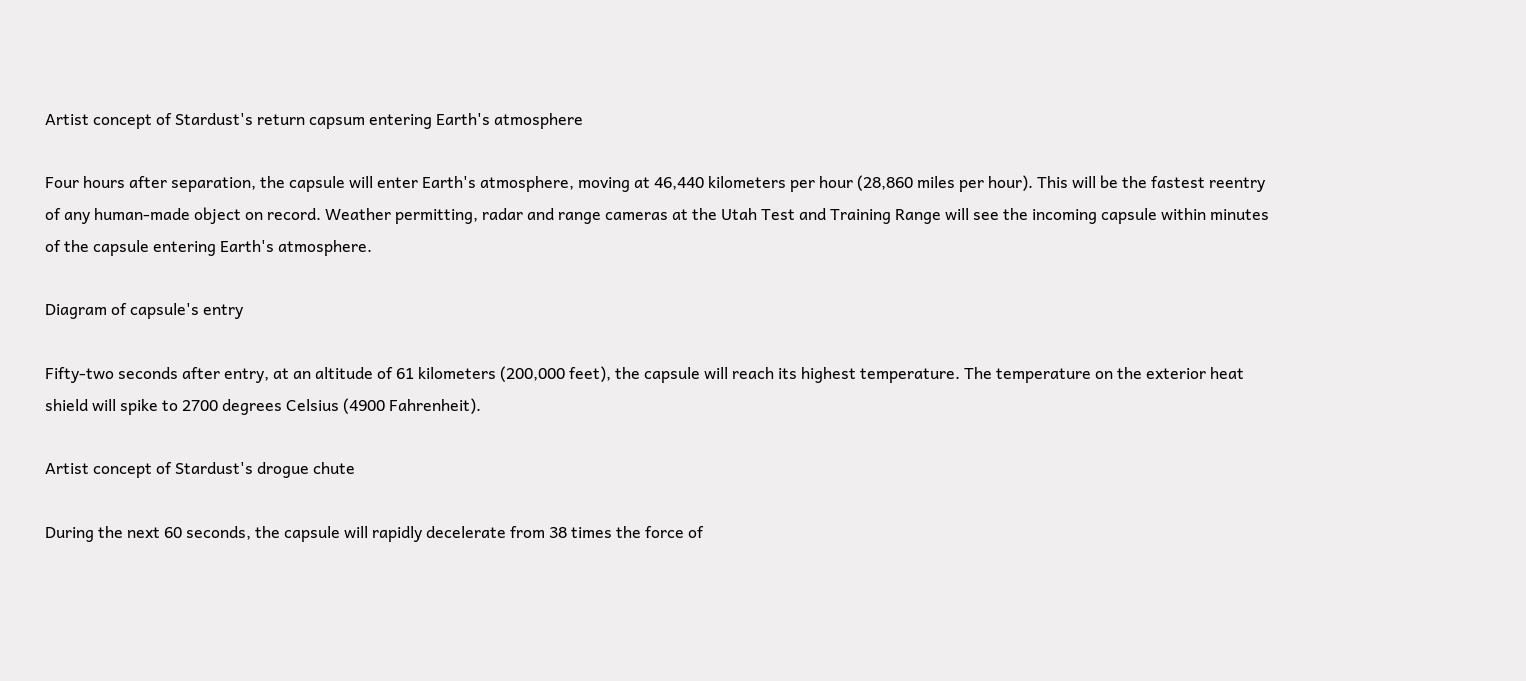Artist concept of Stardust's return capsum entering Earth's atmosphere

Four hours after separation, the capsule will enter Earth's atmosphere, moving at 46,440 kilometers per hour (28,860 miles per hour). This will be the fastest reentry of any human-made object on record. Weather permitting, radar and range cameras at the Utah Test and Training Range will see the incoming capsule within minutes of the capsule entering Earth's atmosphere.

Diagram of capsule's entry

Fifty-two seconds after entry, at an altitude of 61 kilometers (200,000 feet), the capsule will reach its highest temperature. The temperature on the exterior heat shield will spike to 2700 degrees Celsius (4900 Fahrenheit).

Artist concept of Stardust's drogue chute

During the next 60 seconds, the capsule will rapidly decelerate from 38 times the force of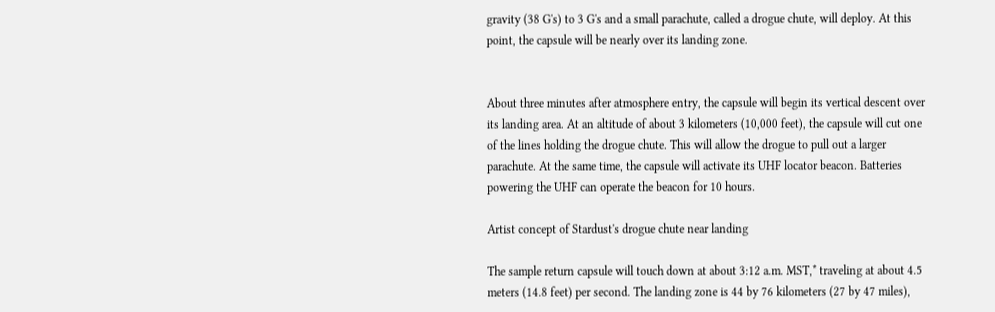gravity (38 G's) to 3 G's and a small parachute, called a drogue chute, will deploy. At this point, the capsule will be nearly over its landing zone.


About three minutes after atmosphere entry, the capsule will begin its vertical descent over its landing area. At an altitude of about 3 kilometers (10,000 feet), the capsule will cut one of the lines holding the drogue chute. This will allow the drogue to pull out a larger parachute. At the same time, the capsule will activate its UHF locator beacon. Batteries powering the UHF can operate the beacon for 10 hours.

Artist concept of Stardust's drogue chute near landing

The sample return capsule will touch down at about 3:12 a.m. MST,* traveling at about 4.5 meters (14.8 feet) per second. The landing zone is 44 by 76 kilometers (27 by 47 miles),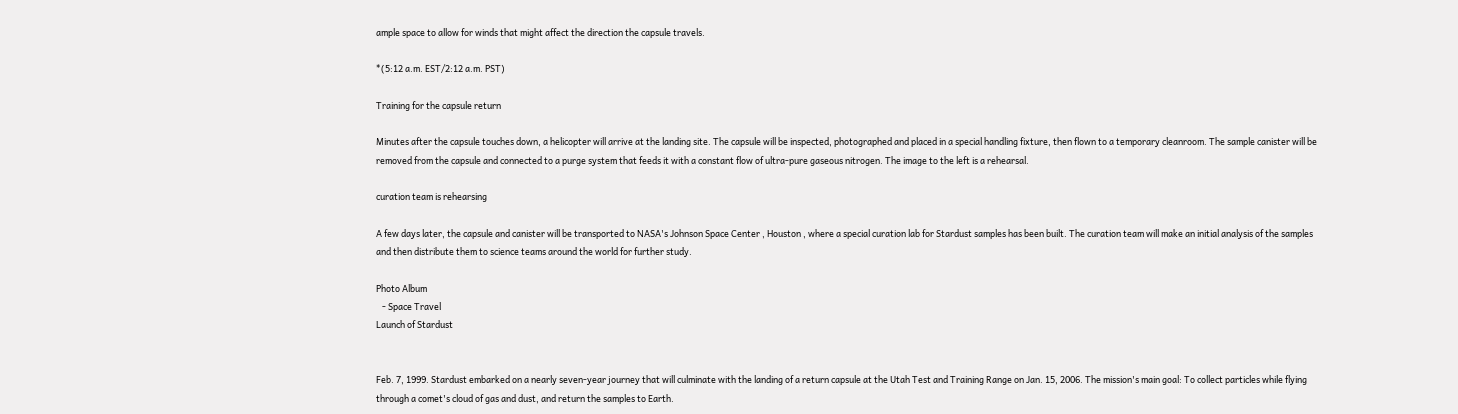ample space to allow for winds that might affect the direction the capsule travels.

*(5:12 a.m. EST/2:12 a.m. PST)

Training for the capsule return

Minutes after the capsule touches down, a helicopter will arrive at the landing site. The capsule will be inspected, photographed and placed in a special handling fixture, then flown to a temporary cleanroom. The sample canister will be removed from the capsule and connected to a purge system that feeds it with a constant flow of ultra-pure gaseous nitrogen. The image to the left is a rehearsal.

curation team is rehearsing

A few days later, the capsule and canister will be transported to NASA's Johnson Space Center , Houston , where a special curation lab for Stardust samples has been built. The curation team will make an initial analysis of the samples and then distribute them to science teams around the world for further study.

Photo Album
   - Space Travel
Launch of Stardust


Feb. 7, 1999. Stardust embarked on a nearly seven-year journey that will culminate with the landing of a return capsule at the Utah Test and Training Range on Jan. 15, 2006. The mission's main goal: To collect particles while flying through a comet's cloud of gas and dust, and return the samples to Earth.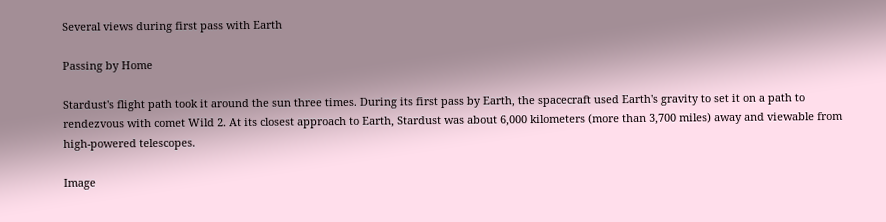Several views during first pass with Earth

Passing by Home

Stardust's flight path took it around the sun three times. During its first pass by Earth, the spacecraft used Earth's gravity to set it on a path to rendezvous with comet Wild 2. At its closest approach to Earth, Stardust was about 6,000 kilometers (more than 3,700 miles) away and viewable from high-powered telescopes.

Image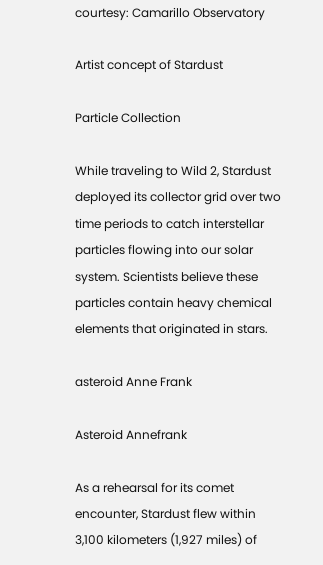courtesy: Camarillo Observatory

Artist concept of Stardust

Particle Collection

While traveling to Wild 2, Stardust deployed its collector grid over two time periods to catch interstellar particles flowing into our solar system. Scientists believe these particles contain heavy chemical elements that originated in stars.

asteroid Anne Frank

Asteroid Annefrank

As a rehearsal for its comet encounter, Stardust flew within 3,100 kilometers (1,927 miles) of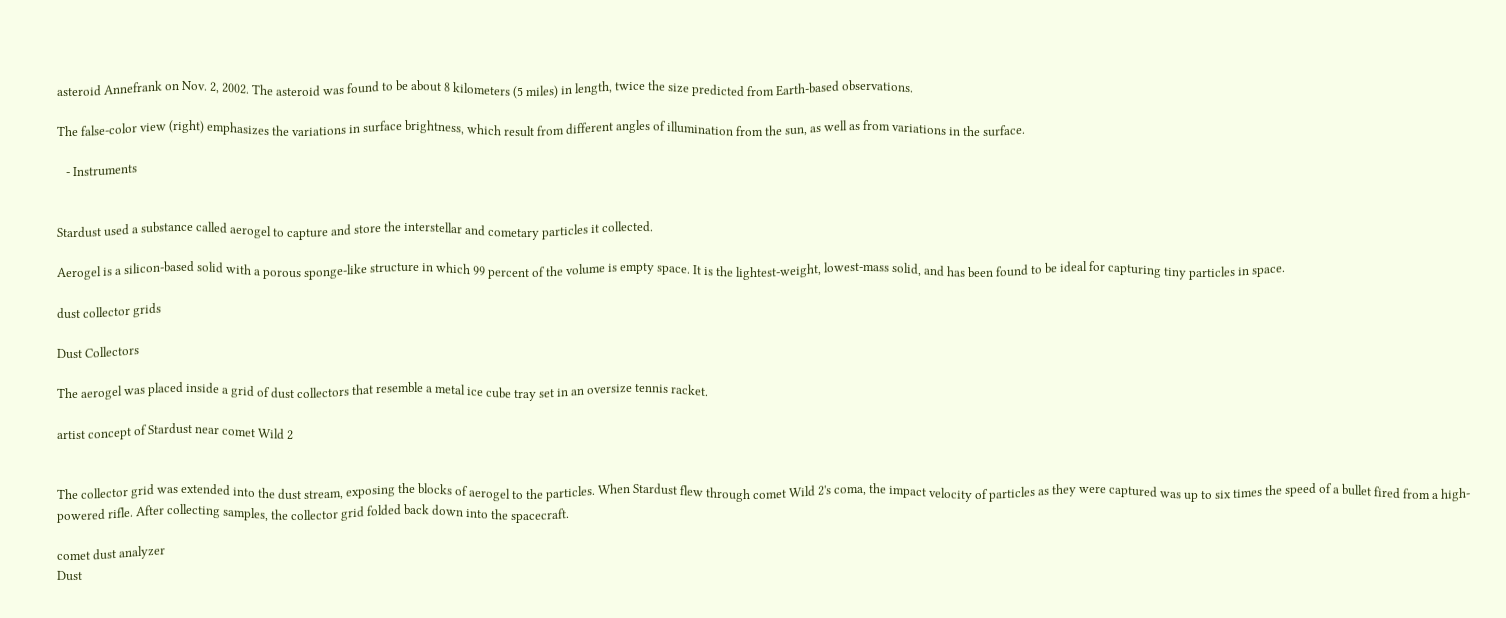asteroid Annefrank on Nov. 2, 2002. The asteroid was found to be about 8 kilometers (5 miles) in length, twice the size predicted from Earth-based observations.

The false-color view (right) emphasizes the variations in surface brightness, which result from different angles of illumination from the sun, as well as from variations in the surface.

   - Instruments


Stardust used a substance called aerogel to capture and store the interstellar and cometary particles it collected.

Aerogel is a silicon-based solid with a porous sponge-like structure in which 99 percent of the volume is empty space. It is the lightest-weight, lowest-mass solid, and has been found to be ideal for capturing tiny particles in space.

dust collector grids

Dust Collectors

The aerogel was placed inside a grid of dust collectors that resemble a metal ice cube tray set in an oversize tennis racket.

artist concept of Stardust near comet Wild 2


The collector grid was extended into the dust stream, exposing the blocks of aerogel to the particles. When Stardust flew through comet Wild 2's coma, the impact velocity of particles as they were captured was up to six times the speed of a bullet fired from a high-powered rifle. After collecting samples, the collector grid folded back down into the spacecraft.

comet dust analyzer
Dust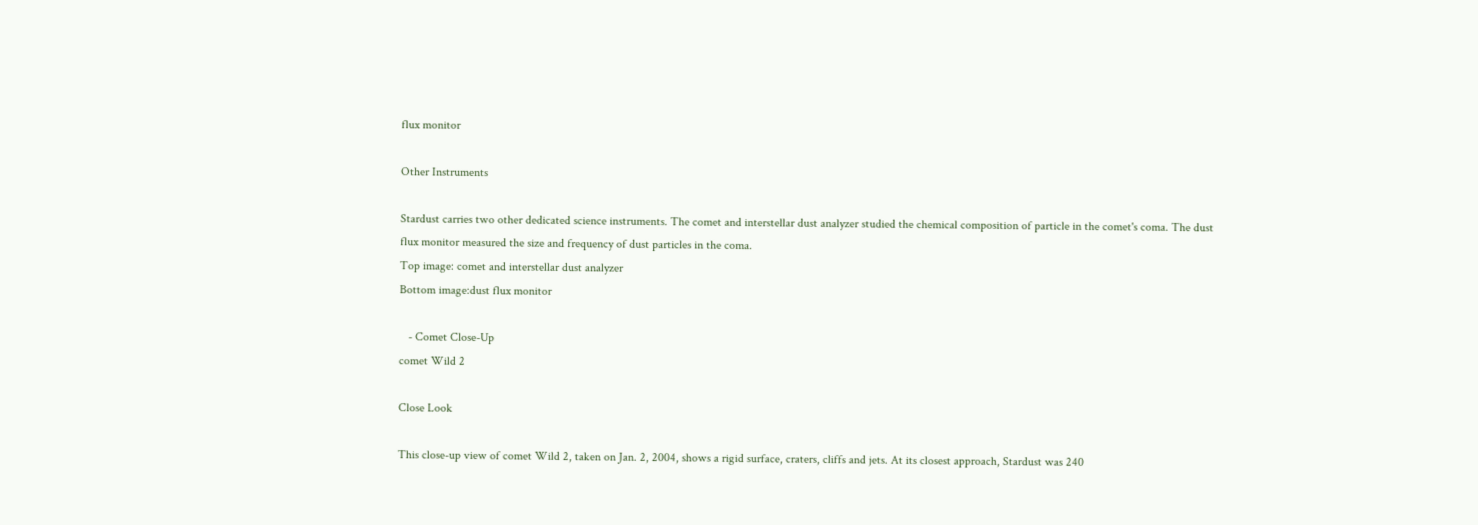flux monitor

Other Instruments

Stardust carries two other dedicated science instruments. The comet and interstellar dust analyzer studied the chemical composition of particle in the comet's coma. The dust flux monitor measured the size and frequency of dust particles in the coma.
Top image: comet and interstellar dust analyzer
Bottom image:dust flux monitor

   - Comet Close-Up
comet Wild 2

Close Look

This close-up view of comet Wild 2, taken on Jan. 2, 2004, shows a rigid surface, craters, cliffs and jets. At its closest approach, Stardust was 240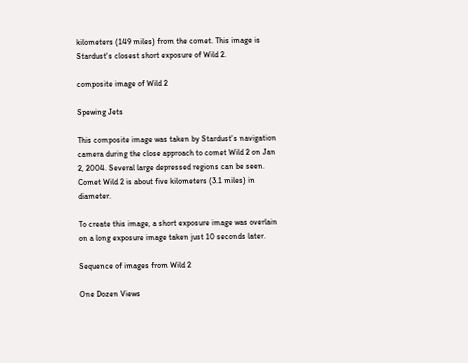kilometers (149 miles) from the comet. This image is Stardust's closest short exposure of Wild 2.

composite image of Wild 2

Spewing Jets

This composite image was taken by Stardust's navigation camera during the close approach to comet Wild 2 on Jan 2, 2004. Several large depressed regions can be seen. Comet Wild 2 is about five kilometers (3.1 miles) in diameter.

To create this image, a short exposure image was overlain on a long exposure image taken just 10 seconds later.

Sequence of images from Wild 2

One Dozen Views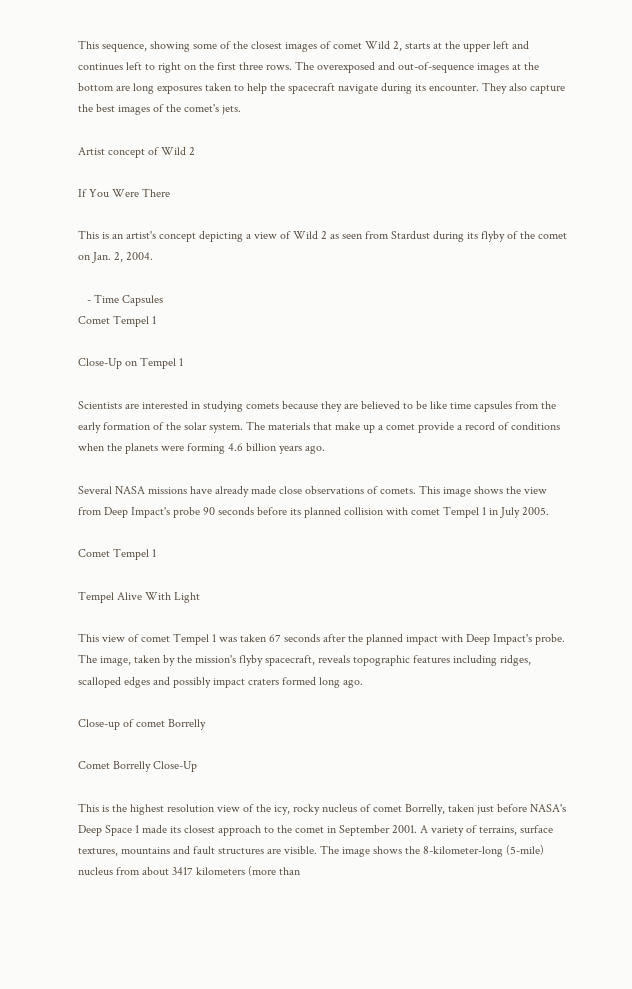This sequence, showing some of the closest images of comet Wild 2, starts at the upper left and continues left to right on the first three rows. The overexposed and out-of-sequence images at the bottom are long exposures taken to help the spacecraft navigate during its encounter. They also capture the best images of the comet's jets.

Artist concept of Wild 2

If You Were There

This is an artist's concept depicting a view of Wild 2 as seen from Stardust during its flyby of the comet on Jan. 2, 2004.

   - Time Capsules
Comet Tempel 1

Close-Up on Tempel 1

Scientists are interested in studying comets because they are believed to be like time capsules from the early formation of the solar system. The materials that make up a comet provide a record of conditions when the planets were forming 4.6 billion years ago.

Several NASA missions have already made close observations of comets. This image shows the view from Deep Impact's probe 90 seconds before its planned collision with comet Tempel 1 in July 2005.

Comet Tempel 1

Tempel Alive With Light

This view of comet Tempel 1 was taken 67 seconds after the planned impact with Deep Impact's probe. The image, taken by the mission's flyby spacecraft, reveals topographic features including ridges, scalloped edges and possibly impact craters formed long ago.

Close-up of comet Borrelly

Comet Borrelly Close-Up

This is the highest resolution view of the icy, rocky nucleus of comet Borrelly, taken just before NASA's Deep Space 1 made its closest approach to the comet in September 2001. A variety of terrains, surface textures, mountains and fault structures are visible. The image shows the 8-kilometer-long (5-mile) nucleus from about 3417 kilometers (more than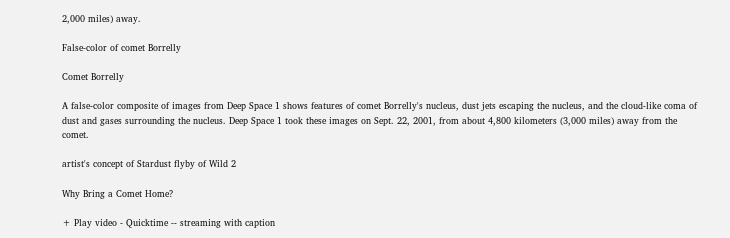2,000 miles) away.

False-color of comet Borrelly

Comet Borrelly

A false-color composite of images from Deep Space 1 shows features of comet Borrelly's nucleus, dust jets escaping the nucleus, and the cloud-like coma of dust and gases surrounding the nucleus. Deep Space 1 took these images on Sept. 22, 2001, from about 4,800 kilometers (3,000 miles) away from the comet.

artist's concept of Stardust flyby of Wild 2

Why Bring a Comet Home?

+ Play video - Quicktime -- streaming with caption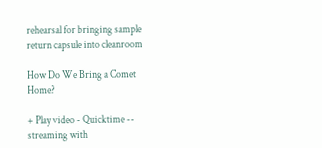rehearsal for bringing sample return capsule into cleanroom

How Do We Bring a Comet Home?

+ Play video - Quicktime -- streaming with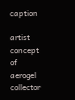caption

artist concept of aerogel collector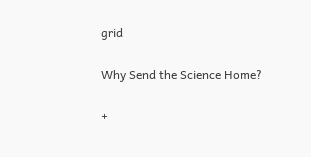grid

Why Send the Science Home?

+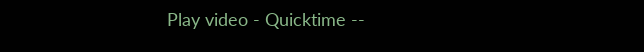Play video - Quicktime --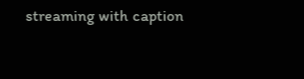streaming with caption